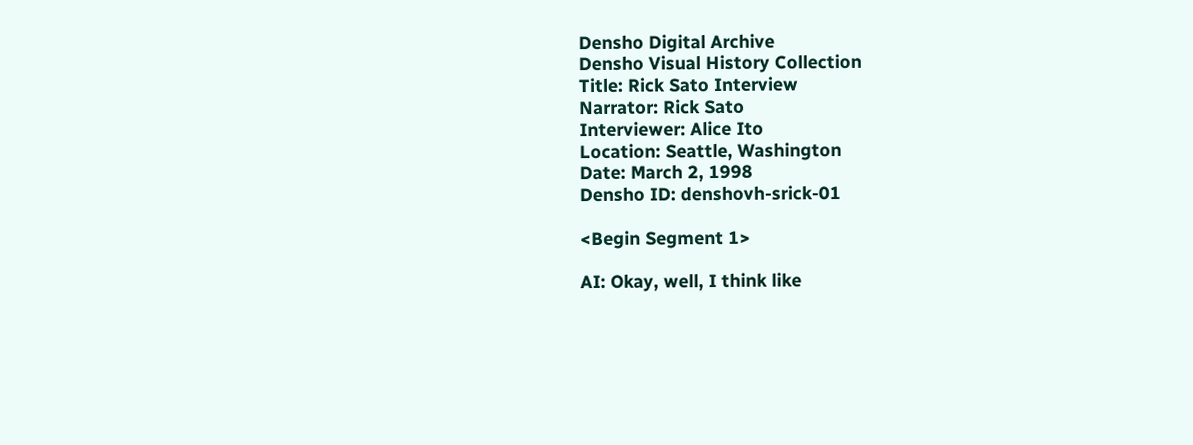Densho Digital Archive
Densho Visual History Collection
Title: Rick Sato Interview
Narrator: Rick Sato
Interviewer: Alice Ito
Location: Seattle, Washington
Date: March 2, 1998
Densho ID: denshovh-srick-01

<Begin Segment 1>

AI: Okay, well, I think like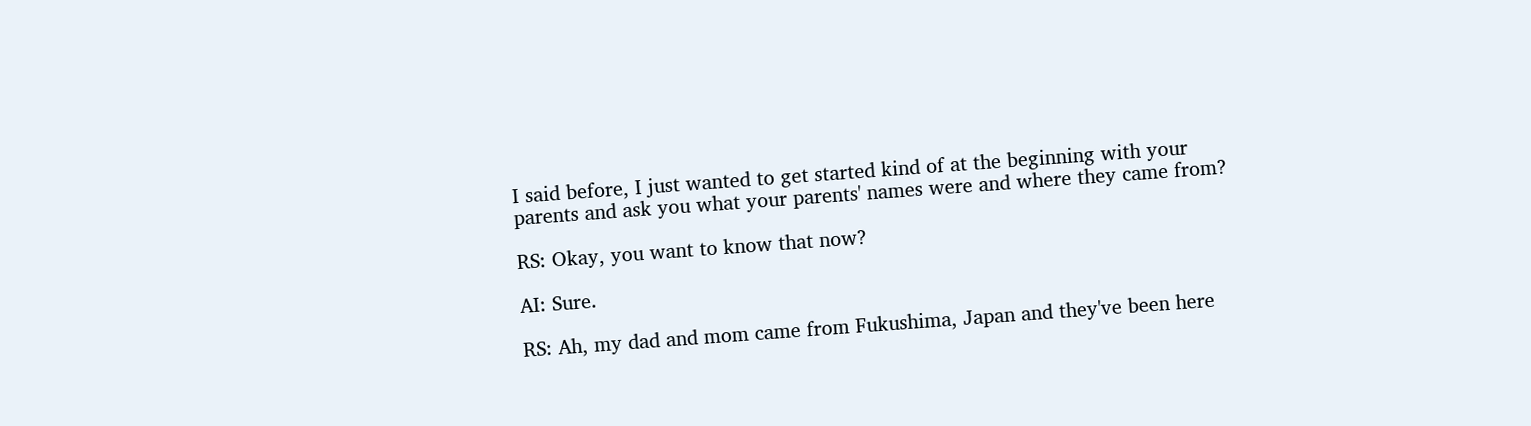I said before, I just wanted to get started kind of at the beginning with your parents and ask you what your parents' names were and where they came from?

RS: Okay, you want to know that now?

AI: Sure.

RS: Ah, my dad and mom came from Fukushima, Japan and they've been here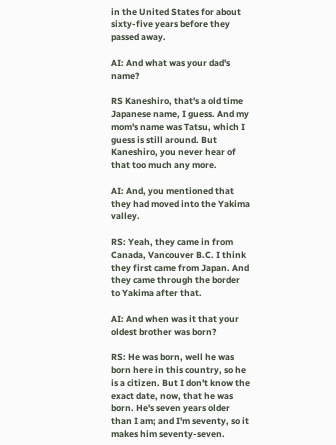in the United States for about sixty-five years before they passed away.

AI: And what was your dad's name?

RS Kaneshiro, that's a old time Japanese name, I guess. And my mom's name was Tatsu, which I guess is still around. But Kaneshiro, you never hear of that too much any more.

AI: And, you mentioned that they had moved into the Yakima valley.

RS: Yeah, they came in from Canada, Vancouver B.C. I think they first came from Japan. And they came through the border to Yakima after that.

AI: And when was it that your oldest brother was born?

RS: He was born, well he was born here in this country, so he is a citizen. But I don't know the exact date, now, that he was born. He's seven years older than I am; and I'm seventy, so it makes him seventy-seven.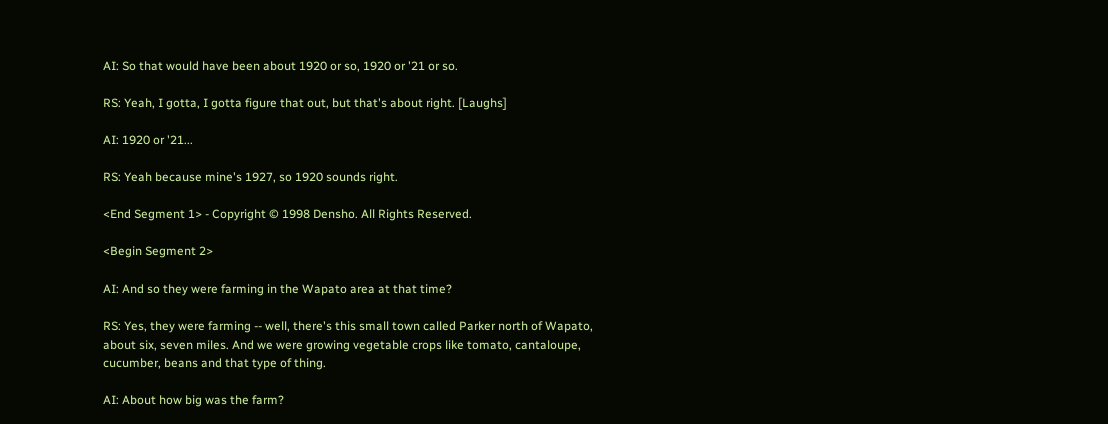AI: So that would have been about 1920 or so, 1920 or '21 or so.

RS: Yeah, I gotta, I gotta figure that out, but that's about right. [Laughs]

AI: 1920 or '21...

RS: Yeah because mine's 1927, so 1920 sounds right.

<End Segment 1> - Copyright © 1998 Densho. All Rights Reserved.

<Begin Segment 2>

AI: And so they were farming in the Wapato area at that time?

RS: Yes, they were farming -- well, there's this small town called Parker north of Wapato, about six, seven miles. And we were growing vegetable crops like tomato, cantaloupe, cucumber, beans and that type of thing.

AI: About how big was the farm?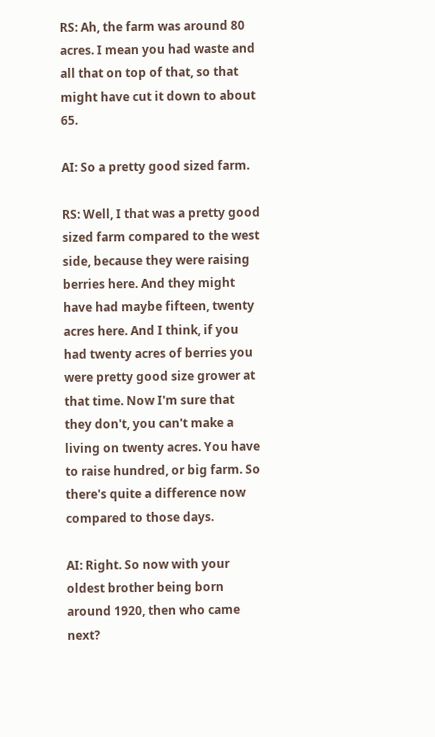RS: Ah, the farm was around 80 acres. I mean you had waste and all that on top of that, so that might have cut it down to about 65.

AI: So a pretty good sized farm.

RS: Well, I that was a pretty good sized farm compared to the west side, because they were raising berries here. And they might have had maybe fifteen, twenty acres here. And I think, if you had twenty acres of berries you were pretty good size grower at that time. Now I'm sure that they don't, you can't make a living on twenty acres. You have to raise hundred, or big farm. So there's quite a difference now compared to those days.

AI: Right. So now with your oldest brother being born around 1920, then who came next?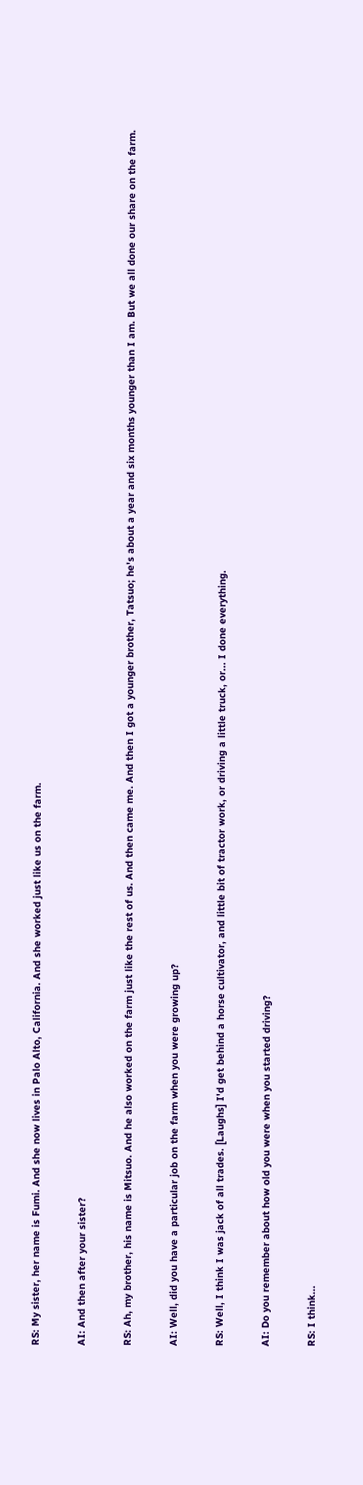RS: My sister, her name is Fumi. And she now lives in Palo Alto, California. And she worked just like us on the farm.

AI: And then after your sister?

RS: Ah, my brother, his name is Mitsuo. And he also worked on the farm just like the rest of us. And then came me. And then I got a younger brother, Tatsuo; he's about a year and six months younger than I am. But we all done our share on the farm.

AI: Well, did you have a particular job on the farm when you were growing up?

RS: Well, I think I was jack of all trades. [Laughs] I'd get behind a horse cultivator, and little bit of tractor work, or driving a little truck, or... I done everything.

AI: Do you remember about how old you were when you started driving?

RS: I think...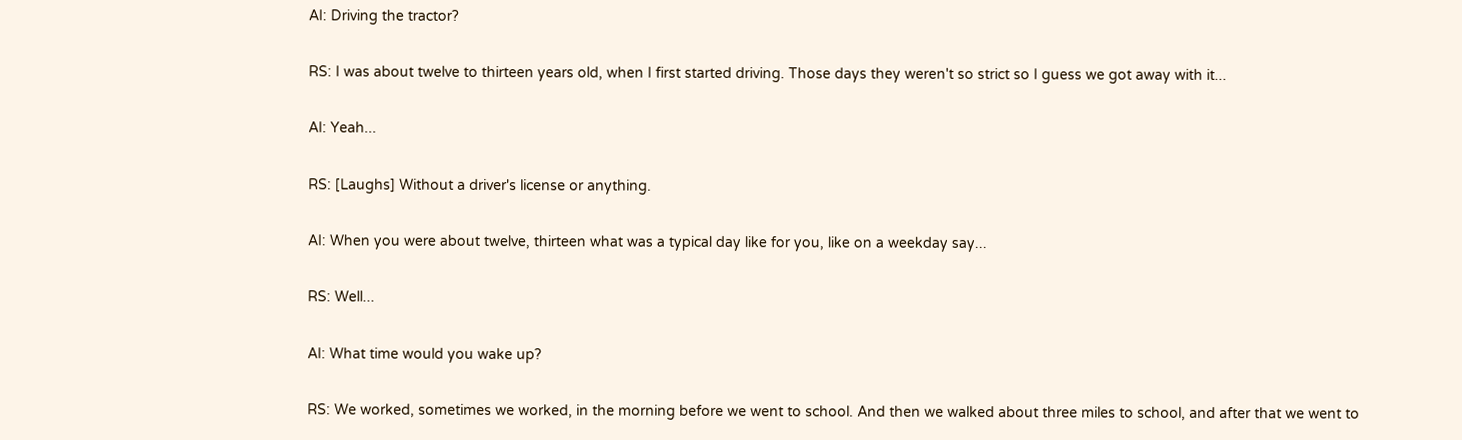AI: Driving the tractor?

RS: I was about twelve to thirteen years old, when I first started driving. Those days they weren't so strict so I guess we got away with it...

AI: Yeah...

RS: [Laughs] Without a driver's license or anything.

AI: When you were about twelve, thirteen what was a typical day like for you, like on a weekday say...

RS: Well...

AI: What time would you wake up?

RS: We worked, sometimes we worked, in the morning before we went to school. And then we walked about three miles to school, and after that we went to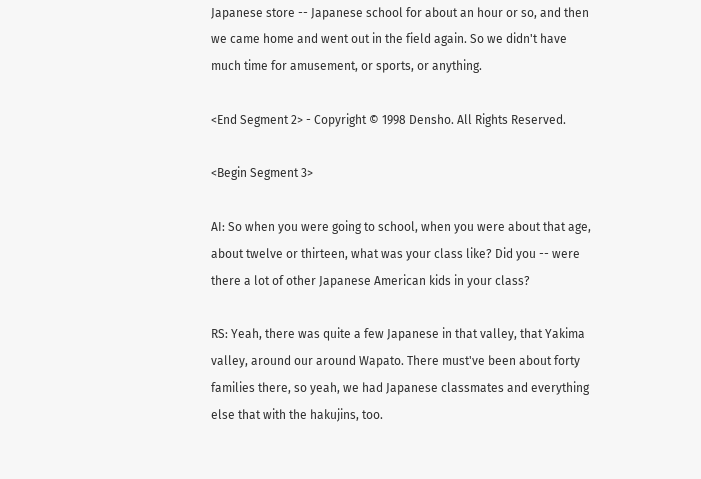Japanese store -- Japanese school for about an hour or so, and then we came home and went out in the field again. So we didn't have much time for amusement, or sports, or anything.

<End Segment 2> - Copyright © 1998 Densho. All Rights Reserved.

<Begin Segment 3>

AI: So when you were going to school, when you were about that age, about twelve or thirteen, what was your class like? Did you -- were there a lot of other Japanese American kids in your class?

RS: Yeah, there was quite a few Japanese in that valley, that Yakima valley, around our around Wapato. There must've been about forty families there, so yeah, we had Japanese classmates and everything else that with the hakujins, too.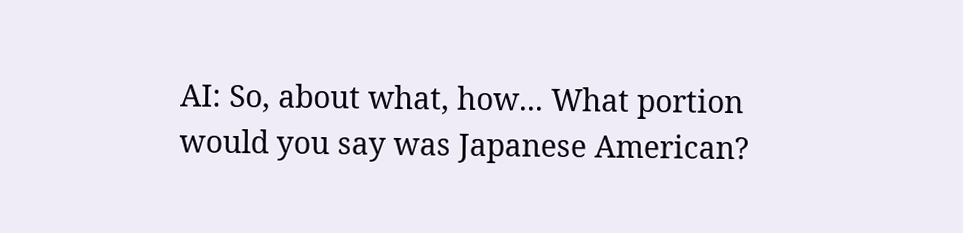AI: So, about what, how... What portion would you say was Japanese American?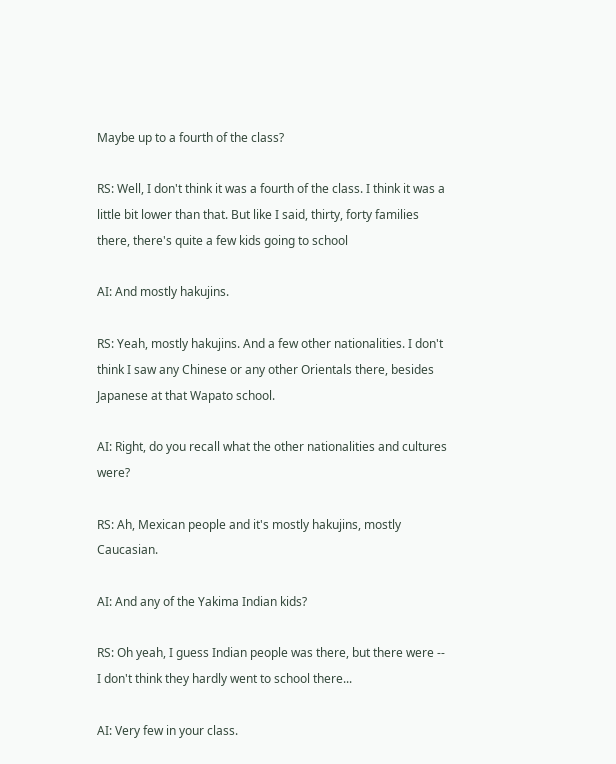Maybe up to a fourth of the class?

RS: Well, I don't think it was a fourth of the class. I think it was a little bit lower than that. But like I said, thirty, forty families there, there's quite a few kids going to school

AI: And mostly hakujins.

RS: Yeah, mostly hakujins. And a few other nationalities. I don't think I saw any Chinese or any other Orientals there, besides Japanese at that Wapato school.

AI: Right, do you recall what the other nationalities and cultures were?

RS: Ah, Mexican people and it's mostly hakujins, mostly Caucasian.

AI: And any of the Yakima Indian kids?

RS: Oh yeah, I guess Indian people was there, but there were -- I don't think they hardly went to school there...

AI: Very few in your class.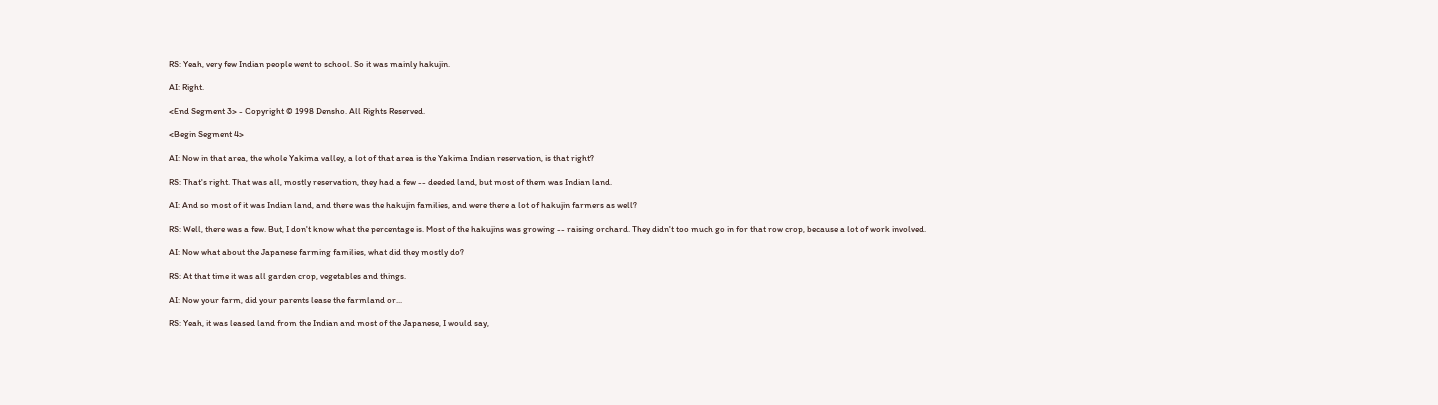RS: Yeah, very few Indian people went to school. So it was mainly hakujin.

AI: Right.

<End Segment 3> - Copyright © 1998 Densho. All Rights Reserved.

<Begin Segment 4>

AI: Now in that area, the whole Yakima valley, a lot of that area is the Yakima Indian reservation, is that right?

RS: That's right. That was all, mostly reservation, they had a few -- deeded land, but most of them was Indian land.

AI: And so most of it was Indian land, and there was the hakujin families, and were there a lot of hakujin farmers as well?

RS: Well, there was a few. But, I don't know what the percentage is. Most of the hakujins was growing -- raising orchard. They didn't too much go in for that row crop, because a lot of work involved.

AI: Now what about the Japanese farming families, what did they mostly do?

RS: At that time it was all garden crop, vegetables and things.

AI: Now your farm, did your parents lease the farmland or...

RS: Yeah, it was leased land from the Indian and most of the Japanese, I would say,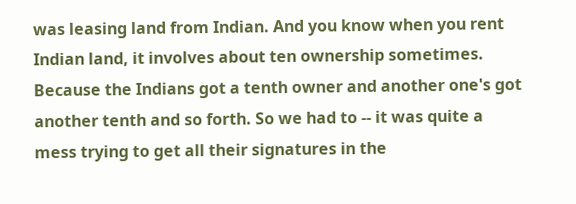was leasing land from Indian. And you know when you rent Indian land, it involves about ten ownership sometimes. Because the Indians got a tenth owner and another one's got another tenth and so forth. So we had to -- it was quite a mess trying to get all their signatures in the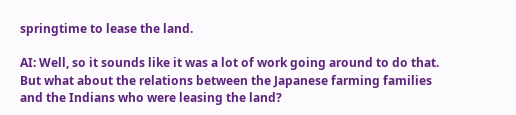springtime to lease the land.

AI: Well, so it sounds like it was a lot of work going around to do that. But what about the relations between the Japanese farming families and the Indians who were leasing the land?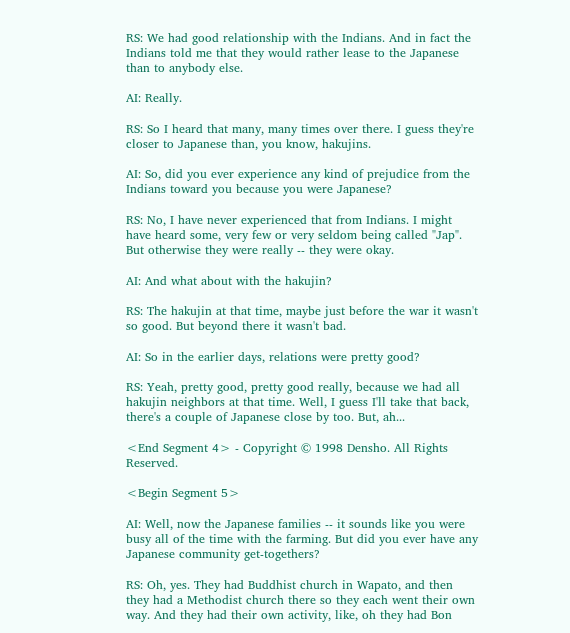RS: We had good relationship with the Indians. And in fact the Indians told me that they would rather lease to the Japanese than to anybody else.

AI: Really.

RS: So I heard that many, many times over there. I guess they're closer to Japanese than, you know, hakujins.

AI: So, did you ever experience any kind of prejudice from the Indians toward you because you were Japanese?

RS: No, I have never experienced that from Indians. I might have heard some, very few or very seldom being called "Jap". But otherwise they were really -- they were okay.

AI: And what about with the hakujin?

RS: The hakujin at that time, maybe just before the war it wasn't so good. But beyond there it wasn't bad.

AI: So in the earlier days, relations were pretty good?

RS: Yeah, pretty good, pretty good really, because we had all hakujin neighbors at that time. Well, I guess I'll take that back, there's a couple of Japanese close by too. But, ah...

<End Segment 4> - Copyright © 1998 Densho. All Rights Reserved.

<Begin Segment 5>

AI: Well, now the Japanese families -- it sounds like you were busy all of the time with the farming. But did you ever have any Japanese community get-togethers?

RS: Oh, yes. They had Buddhist church in Wapato, and then they had a Methodist church there so they each went their own way. And they had their own activity, like, oh they had Bon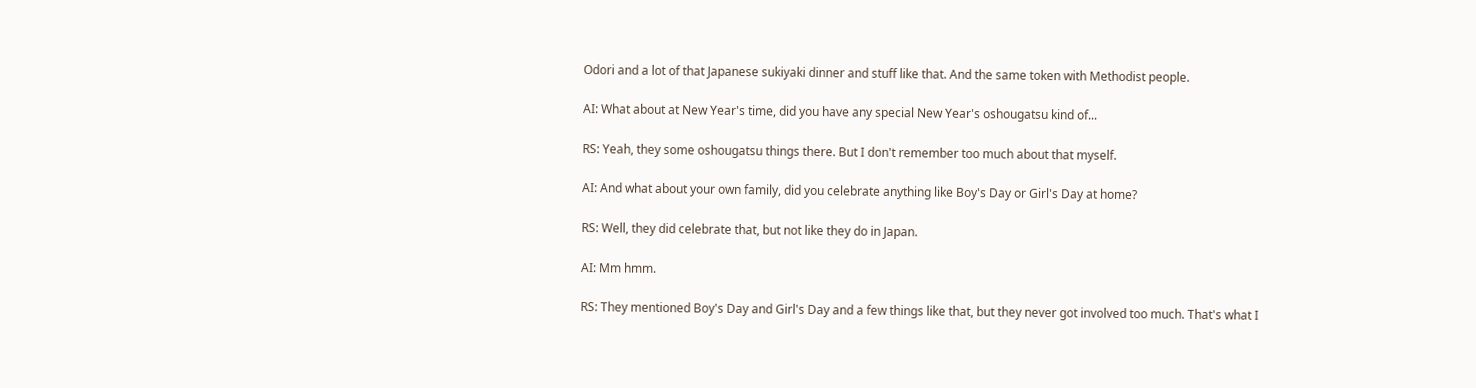Odori and a lot of that Japanese sukiyaki dinner and stuff like that. And the same token with Methodist people.

AI: What about at New Year's time, did you have any special New Year's oshougatsu kind of...

RS: Yeah, they some oshougatsu things there. But I don't remember too much about that myself.

AI: And what about your own family, did you celebrate anything like Boy's Day or Girl's Day at home?

RS: Well, they did celebrate that, but not like they do in Japan.

AI: Mm hmm.

RS: They mentioned Boy's Day and Girl's Day and a few things like that, but they never got involved too much. That's what I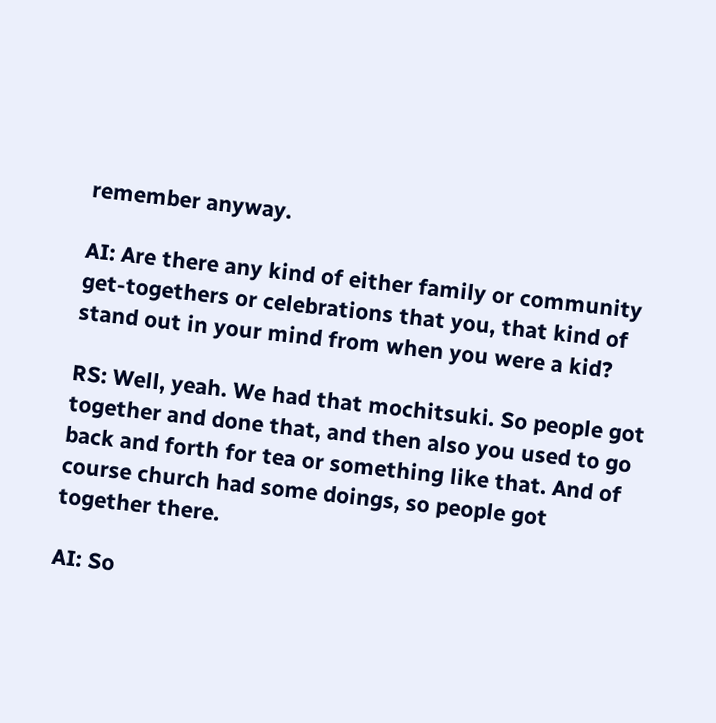remember anyway.

AI: Are there any kind of either family or community get-togethers or celebrations that you, that kind of stand out in your mind from when you were a kid?

RS: Well, yeah. We had that mochitsuki. So people got together and done that, and then also you used to go back and forth for tea or something like that. And of course church had some doings, so people got together there.

AI: So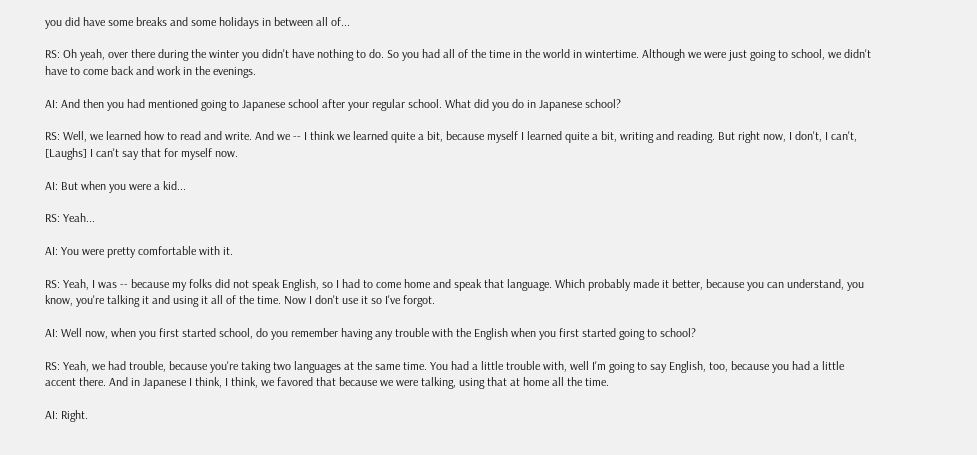you did have some breaks and some holidays in between all of...

RS: Oh yeah, over there during the winter you didn't have nothing to do. So you had all of the time in the world in wintertime. Although we were just going to school, we didn't have to come back and work in the evenings.

AI: And then you had mentioned going to Japanese school after your regular school. What did you do in Japanese school?

RS: Well, we learned how to read and write. And we -- I think we learned quite a bit, because myself I learned quite a bit, writing and reading. But right now, I don't, I can't, [Laughs] I can't say that for myself now.

AI: But when you were a kid...

RS: Yeah...

AI: You were pretty comfortable with it.

RS: Yeah, I was -- because my folks did not speak English, so I had to come home and speak that language. Which probably made it better, because you can understand, you know, you're talking it and using it all of the time. Now I don't use it so I've forgot.

AI: Well now, when you first started school, do you remember having any trouble with the English when you first started going to school?

RS: Yeah, we had trouble, because you're taking two languages at the same time. You had a little trouble with, well I'm going to say English, too, because you had a little accent there. And in Japanese I think, I think, we favored that because we were talking, using that at home all the time.

AI: Right.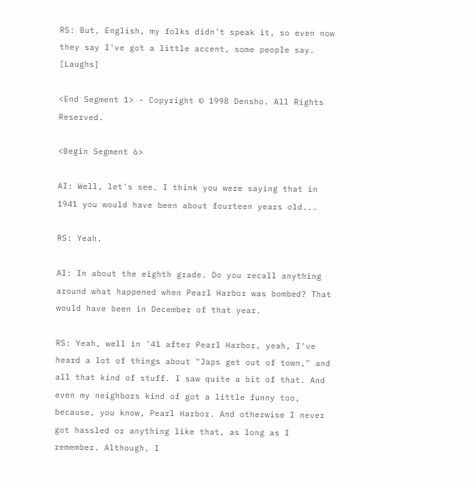RS: But, English, my folks didn't speak it, so even now they say I've got a little accent, some people say. [Laughs]

<End Segment 1> - Copyright © 1998 Densho. All Rights Reserved.

<Begin Segment 6>

AI: Well, let's see. I think you were saying that in 1941 you would have been about fourteen years old...

RS: Yeah.

AI: In about the eighth grade. Do you recall anything around what happened when Pearl Harbor was bombed? That would have been in December of that year.

RS: Yeah, well in '41 after Pearl Harbor, yeah, I've heard a lot of things about "Japs get out of town," and all that kind of stuff. I saw quite a bit of that. And even my neighbors kind of got a little funny too, because, you know, Pearl Harbor. And otherwise I never got hassled or anything like that, as long as I remember. Although, I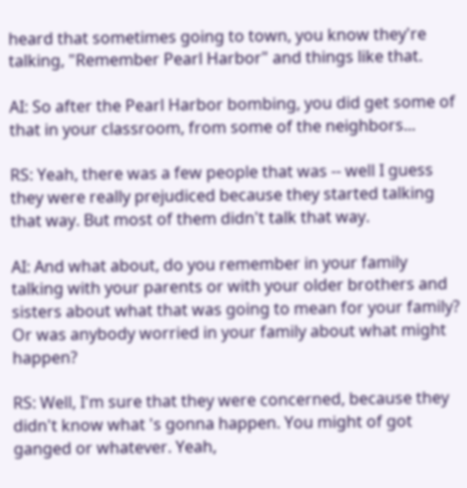heard that sometimes going to town, you know they're talking, "Remember Pearl Harbor" and things like that.

AI: So after the Pearl Harbor bombing, you did get some of that in your classroom, from some of the neighbors...

RS: Yeah, there was a few people that was -- well I guess they were really prejudiced because they started talking that way. But most of them didn't talk that way.

AI: And what about, do you remember in your family talking with your parents or with your older brothers and sisters about what that was going to mean for your family? Or was anybody worried in your family about what might happen?

RS: Well, I'm sure that they were concerned, because they didn't know what 's gonna happen. You might of got ganged or whatever. Yeah,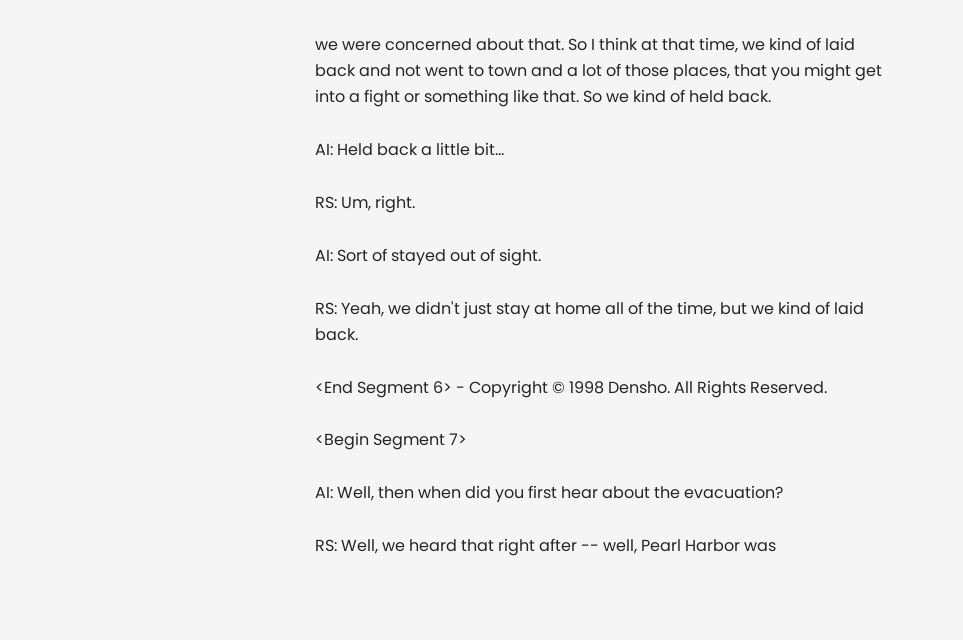we were concerned about that. So I think at that time, we kind of laid back and not went to town and a lot of those places, that you might get into a fight or something like that. So we kind of held back.

AI: Held back a little bit...

RS: Um, right.

AI: Sort of stayed out of sight.

RS: Yeah, we didn't just stay at home all of the time, but we kind of laid back.

<End Segment 6> - Copyright © 1998 Densho. All Rights Reserved.

<Begin Segment 7>

AI: Well, then when did you first hear about the evacuation?

RS: Well, we heard that right after -- well, Pearl Harbor was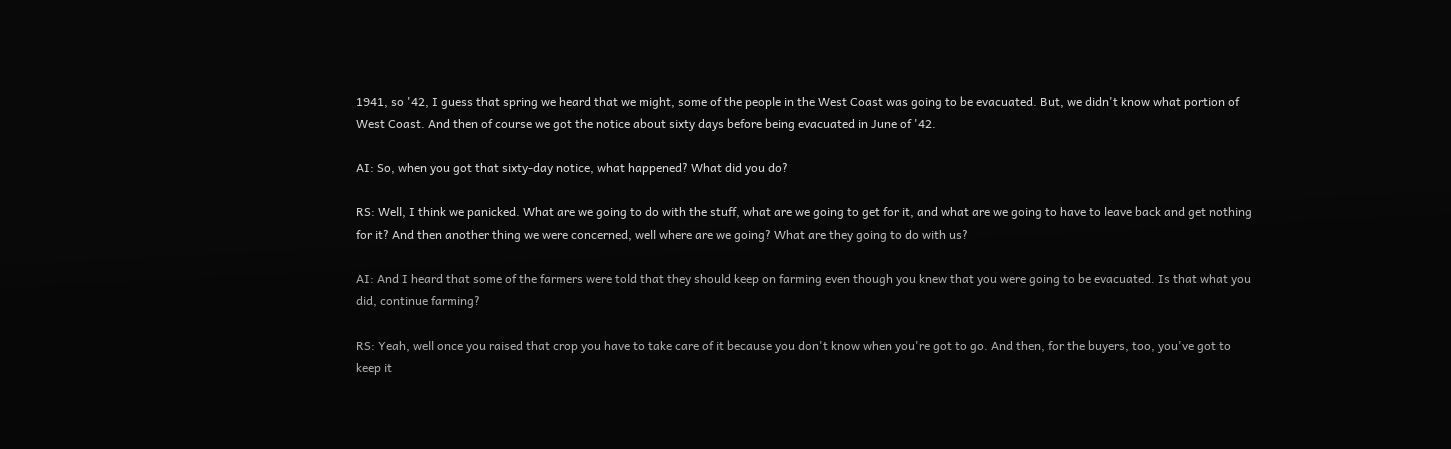1941, so '42, I guess that spring we heard that we might, some of the people in the West Coast was going to be evacuated. But, we didn't know what portion of West Coast. And then of course we got the notice about sixty days before being evacuated in June of '42.

AI: So, when you got that sixty-day notice, what happened? What did you do?

RS: Well, I think we panicked. What are we going to do with the stuff, what are we going to get for it, and what are we going to have to leave back and get nothing for it? And then another thing we were concerned, well where are we going? What are they going to do with us?

AI: And I heard that some of the farmers were told that they should keep on farming even though you knew that you were going to be evacuated. Is that what you did, continue farming?

RS: Yeah, well once you raised that crop you have to take care of it because you don't know when you're got to go. And then, for the buyers, too, you've got to keep it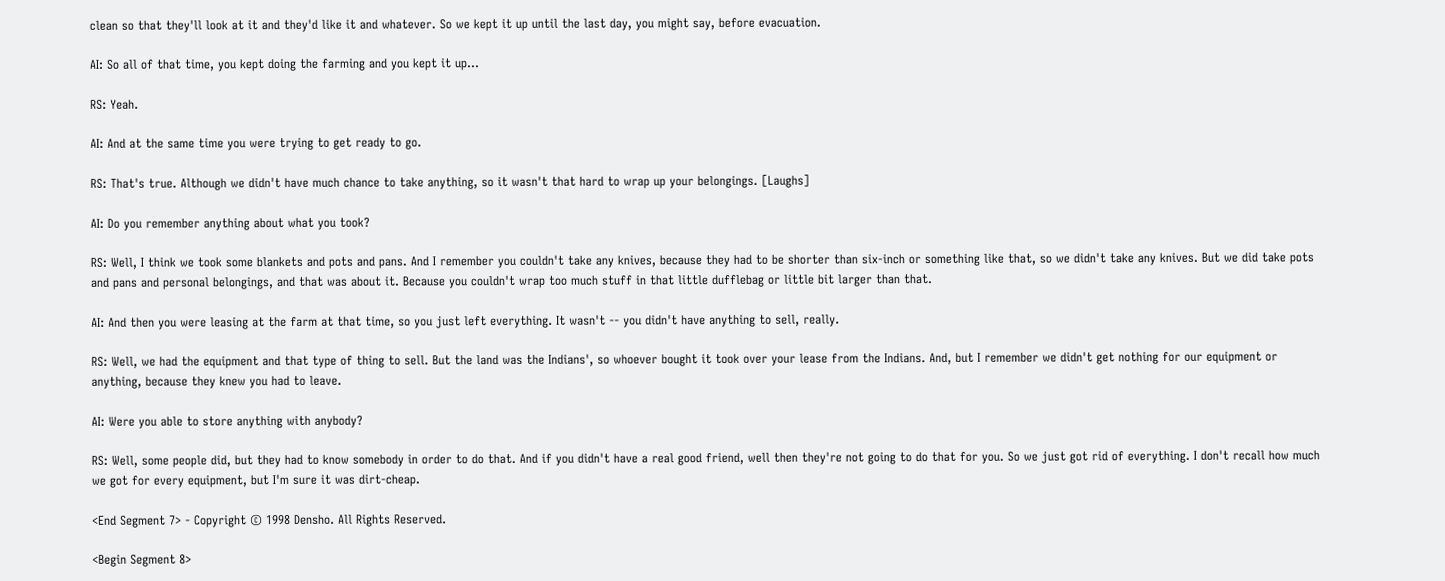clean so that they'll look at it and they'd like it and whatever. So we kept it up until the last day, you might say, before evacuation.

AI: So all of that time, you kept doing the farming and you kept it up...

RS: Yeah.

AI: And at the same time you were trying to get ready to go.

RS: That's true. Although we didn't have much chance to take anything, so it wasn't that hard to wrap up your belongings. [Laughs]

AI: Do you remember anything about what you took?

RS: Well, I think we took some blankets and pots and pans. And I remember you couldn't take any knives, because they had to be shorter than six-inch or something like that, so we didn't take any knives. But we did take pots and pans and personal belongings, and that was about it. Because you couldn't wrap too much stuff in that little dufflebag or little bit larger than that.

AI: And then you were leasing at the farm at that time, so you just left everything. It wasn't -- you didn't have anything to sell, really.

RS: Well, we had the equipment and that type of thing to sell. But the land was the Indians', so whoever bought it took over your lease from the Indians. And, but I remember we didn't get nothing for our equipment or anything, because they knew you had to leave.

AI: Were you able to store anything with anybody?

RS: Well, some people did, but they had to know somebody in order to do that. And if you didn't have a real good friend, well then they're not going to do that for you. So we just got rid of everything. I don't recall how much we got for every equipment, but I'm sure it was dirt-cheap.

<End Segment 7> - Copyright © 1998 Densho. All Rights Reserved.

<Begin Segment 8>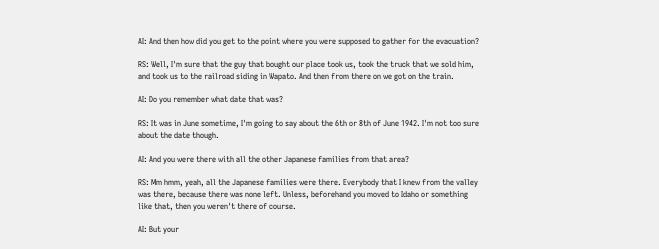AI: And then how did you get to the point where you were supposed to gather for the evacuation?

RS: Well, I'm sure that the guy that bought our place took us, took the truck that we sold him, and took us to the railroad siding in Wapato. And then from there on we got on the train.

AI: Do you remember what date that was?

RS: It was in June sometime, I'm going to say about the 6th or 8th of June 1942. I'm not too sure about the date though.

AI: And you were there with all the other Japanese families from that area?

RS: Mm hmm, yeah, all the Japanese families were there. Everybody that I knew from the valley was there, because there was none left. Unless, beforehand you moved to Idaho or something like that, then you weren't there of course.

AI: But your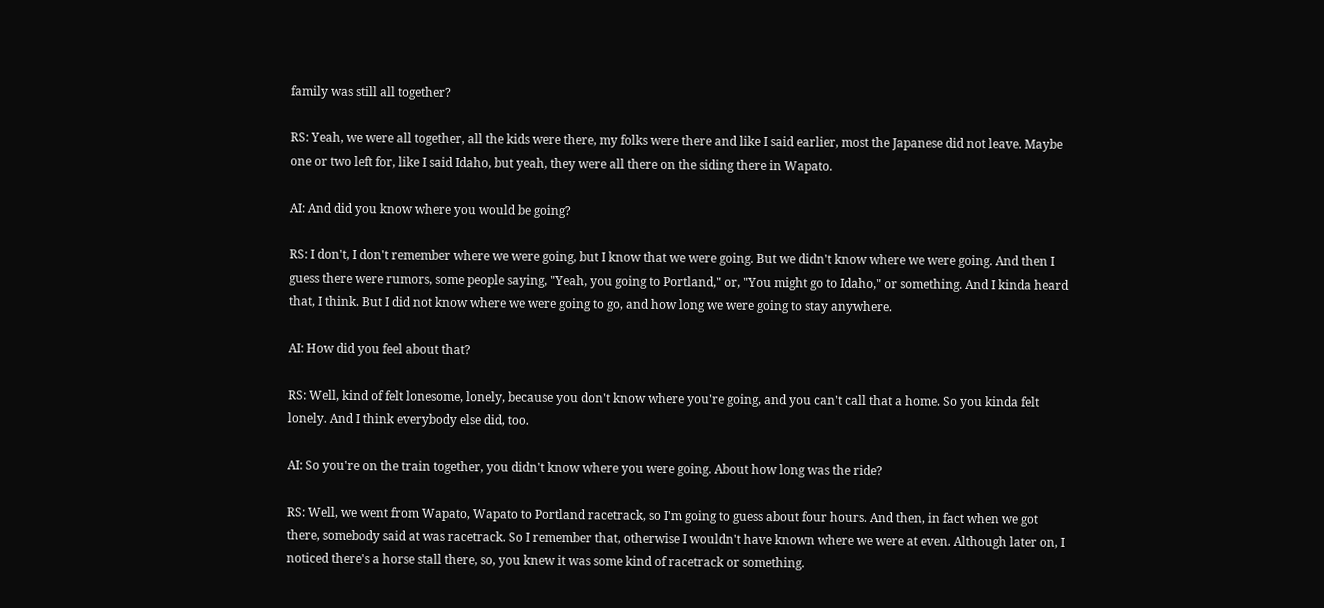family was still all together?

RS: Yeah, we were all together, all the kids were there, my folks were there and like I said earlier, most the Japanese did not leave. Maybe one or two left for, like I said Idaho, but yeah, they were all there on the siding there in Wapato.

AI: And did you know where you would be going?

RS: I don't, I don't remember where we were going, but I know that we were going. But we didn't know where we were going. And then I guess there were rumors, some people saying, "Yeah, you going to Portland," or, "You might go to Idaho," or something. And I kinda heard that, I think. But I did not know where we were going to go, and how long we were going to stay anywhere.

AI: How did you feel about that?

RS: Well, kind of felt lonesome, lonely, because you don't know where you're going, and you can't call that a home. So you kinda felt lonely. And I think everybody else did, too.

AI: So you're on the train together, you didn't know where you were going. About how long was the ride?

RS: Well, we went from Wapato, Wapato to Portland racetrack, so I'm going to guess about four hours. And then, in fact when we got there, somebody said at was racetrack. So I remember that, otherwise I wouldn't have known where we were at even. Although later on, I noticed there's a horse stall there, so, you knew it was some kind of racetrack or something.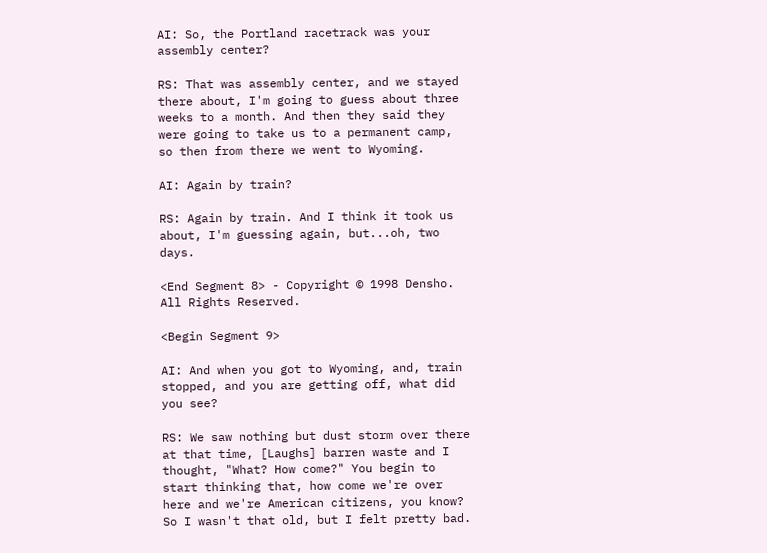AI: So, the Portland racetrack was your assembly center?

RS: That was assembly center, and we stayed there about, I'm going to guess about three weeks to a month. And then they said they were going to take us to a permanent camp, so then from there we went to Wyoming.

AI: Again by train?

RS: Again by train. And I think it took us about, I'm guessing again, but...oh, two days.

<End Segment 8> - Copyright © 1998 Densho. All Rights Reserved.

<Begin Segment 9>

AI: And when you got to Wyoming, and, train stopped, and you are getting off, what did you see?

RS: We saw nothing but dust storm over there at that time, [Laughs] barren waste and I thought, "What? How come?" You begin to start thinking that, how come we're over here and we're American citizens, you know? So I wasn't that old, but I felt pretty bad.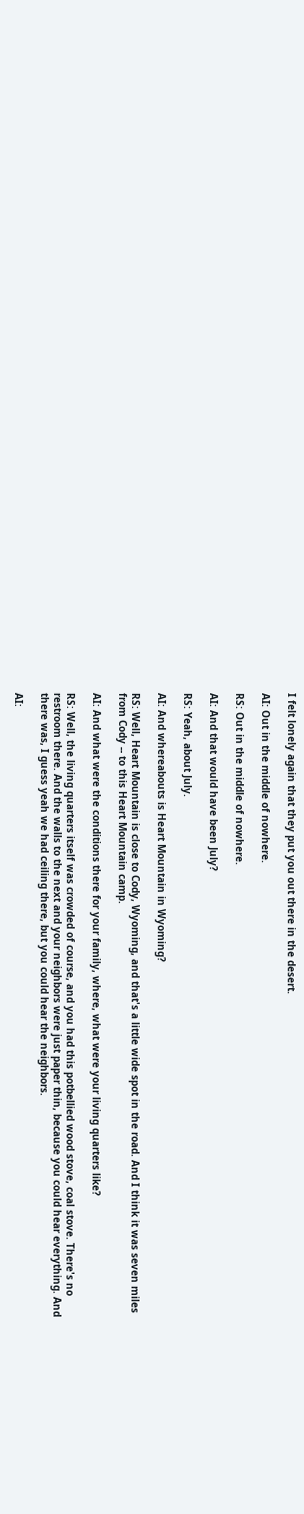I felt lonely again that they put you out there in the desert.

AI: Out in the middle of nowhere.

RS: Out in the middle of nowhere.

AI: And that would have been July?

RS: Yeah, about July.

AI: And whereabouts is Heart Mountain in Wyoming?

RS: Well, Heart Mountain is close to Cody, Wyoming, and that's a little wide spot in the road. And I think it was seven miles from Cody -- to this Heart Mountain camp.

AI: And what were the conditions there for your family, where, what were your living quarters like?

RS: Well, the living quarters itself was crowded of course, and you had this potbellied wood stove, coal stove. There's no restroom there. And the walls to the next and your neighbors were just paper thin, because you could hear everything. And there was, I guess yeah we had ceiling there, but you could hear the neighbors.

AI: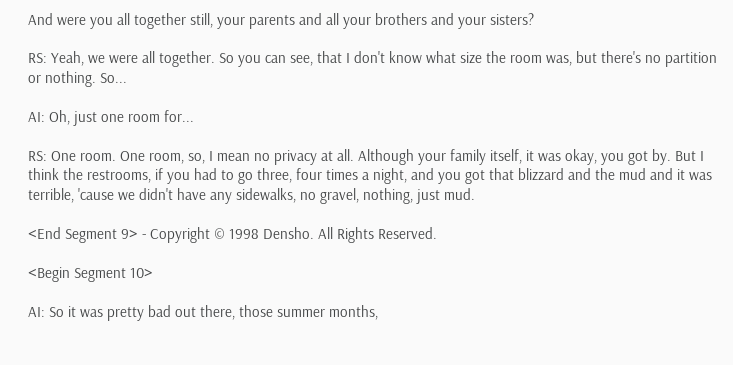And were you all together still, your parents and all your brothers and your sisters?

RS: Yeah, we were all together. So you can see, that I don't know what size the room was, but there's no partition or nothing. So...

AI: Oh, just one room for...

RS: One room. One room, so, I mean no privacy at all. Although your family itself, it was okay, you got by. But I think the restrooms, if you had to go three, four times a night, and you got that blizzard and the mud and it was terrible, 'cause we didn't have any sidewalks, no gravel, nothing, just mud.

<End Segment 9> - Copyright © 1998 Densho. All Rights Reserved.

<Begin Segment 10>

AI: So it was pretty bad out there, those summer months,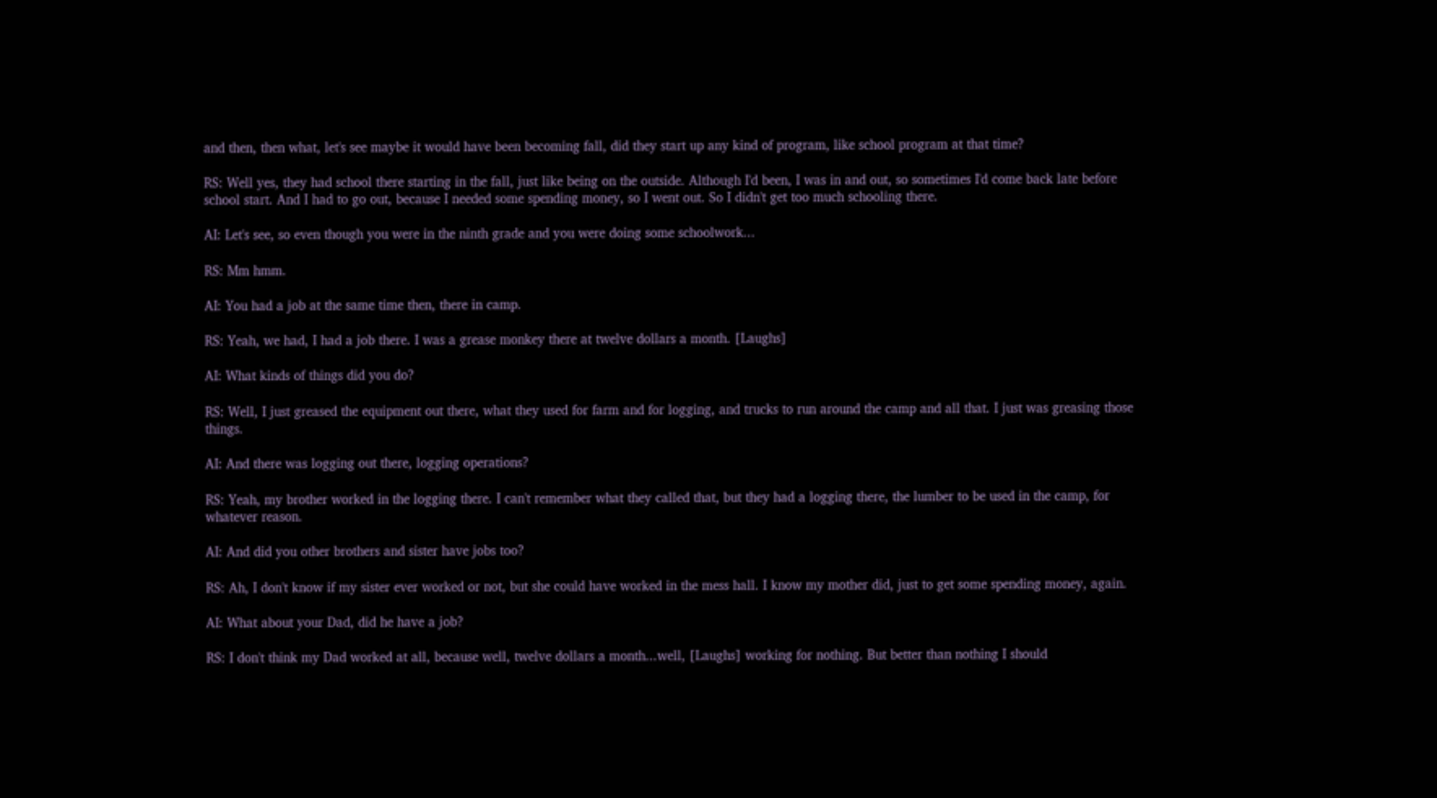and then, then what, let's see maybe it would have been becoming fall, did they start up any kind of program, like school program at that time?

RS: Well yes, they had school there starting in the fall, just like being on the outside. Although I'd been, I was in and out, so sometimes I'd come back late before school start. And I had to go out, because I needed some spending money, so I went out. So I didn't get too much schooling there.

AI: Let's see, so even though you were in the ninth grade and you were doing some schoolwork...

RS: Mm hmm.

AI: You had a job at the same time then, there in camp.

RS: Yeah, we had, I had a job there. I was a grease monkey there at twelve dollars a month. [Laughs]

AI: What kinds of things did you do?

RS: Well, I just greased the equipment out there, what they used for farm and for logging, and trucks to run around the camp and all that. I just was greasing those things.

AI: And there was logging out there, logging operations?

RS: Yeah, my brother worked in the logging there. I can't remember what they called that, but they had a logging there, the lumber to be used in the camp, for whatever reason.

AI: And did you other brothers and sister have jobs too?

RS: Ah, I don't know if my sister ever worked or not, but she could have worked in the mess hall. I know my mother did, just to get some spending money, again.

AI: What about your Dad, did he have a job?

RS: I don't think my Dad worked at all, because well, twelve dollars a month...well, [Laughs] working for nothing. But better than nothing I should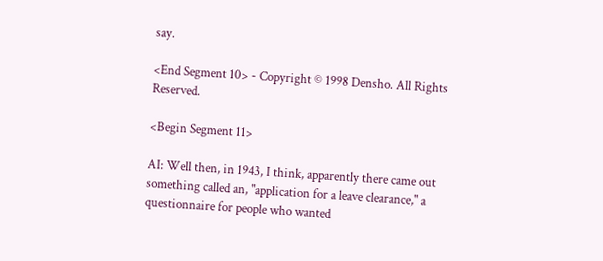say.

<End Segment 10> - Copyright © 1998 Densho. All Rights Reserved.

<Begin Segment 11>

AI: Well then, in 1943, I think, apparently there came out something called an, "application for a leave clearance," a questionnaire for people who wanted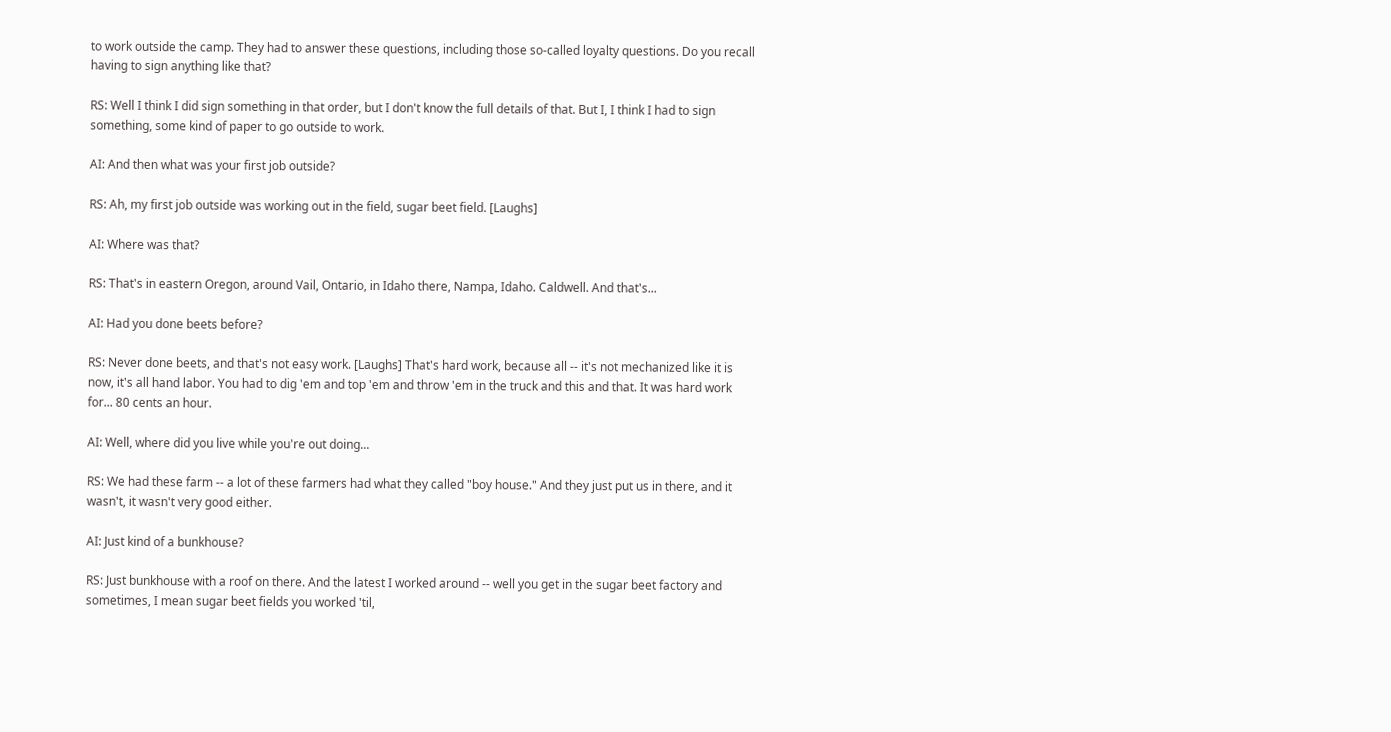to work outside the camp. They had to answer these questions, including those so-called loyalty questions. Do you recall having to sign anything like that?

RS: Well I think I did sign something in that order, but I don't know the full details of that. But I, I think I had to sign something, some kind of paper to go outside to work.

AI: And then what was your first job outside?

RS: Ah, my first job outside was working out in the field, sugar beet field. [Laughs]

AI: Where was that?

RS: That's in eastern Oregon, around Vail, Ontario, in Idaho there, Nampa, Idaho. Caldwell. And that's...

AI: Had you done beets before?

RS: Never done beets, and that's not easy work. [Laughs] That's hard work, because all -- it's not mechanized like it is now, it's all hand labor. You had to dig 'em and top 'em and throw 'em in the truck and this and that. It was hard work for... 80 cents an hour.

AI: Well, where did you live while you're out doing...

RS: We had these farm -- a lot of these farmers had what they called "boy house." And they just put us in there, and it wasn't, it wasn't very good either.

AI: Just kind of a bunkhouse?

RS: Just bunkhouse with a roof on there. And the latest I worked around -- well you get in the sugar beet factory and sometimes, I mean sugar beet fields you worked 'til,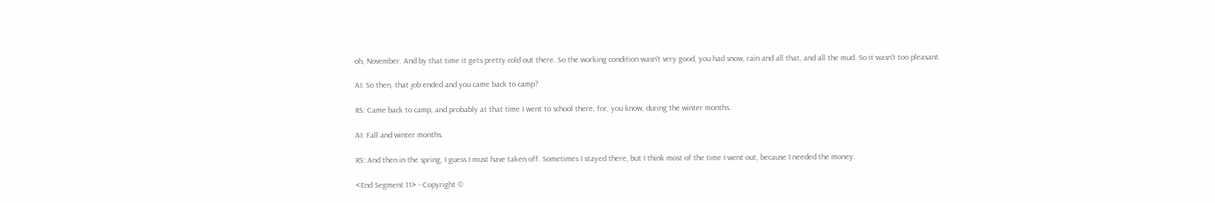oh, November. And by that time it gets pretty cold out there. So the working condition wasn't very good, you had snow, rain and all that, and all the mud. So it wasn't too pleasant.

AI: So then, that job ended and you came back to camp?

RS: Came back to camp, and probably at that time I went to school there, for, you know, during the winter months.

AI: Fall and winter months.

RS: And then in the spring, I guess I must have taken off. Sometimes I stayed there, but I think most of the time I went out, because I needed the money.

<End Segment 11> - Copyright ©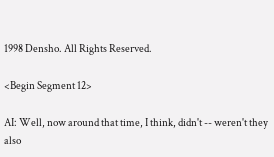1998 Densho. All Rights Reserved.

<Begin Segment 12>

AI: Well, now around that time, I think, didn't -- weren't they also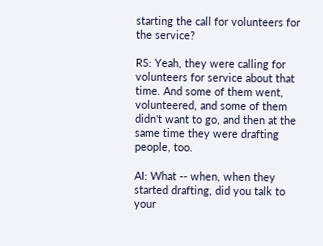starting the call for volunteers for the service?

RS: Yeah, they were calling for volunteers for service about that time. And some of them went, volunteered, and some of them didn't want to go, and then at the same time they were drafting people, too.

AI: What -- when, when they started drafting, did you talk to your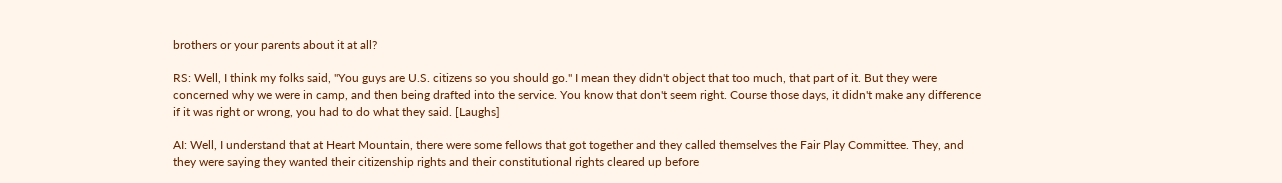brothers or your parents about it at all?

RS: Well, I think my folks said, "You guys are U.S. citizens so you should go." I mean they didn't object that too much, that part of it. But they were concerned why we were in camp, and then being drafted into the service. You know that don't seem right. Course those days, it didn't make any difference if it was right or wrong, you had to do what they said. [Laughs]

AI: Well, I understand that at Heart Mountain, there were some fellows that got together and they called themselves the Fair Play Committee. They, and they were saying they wanted their citizenship rights and their constitutional rights cleared up before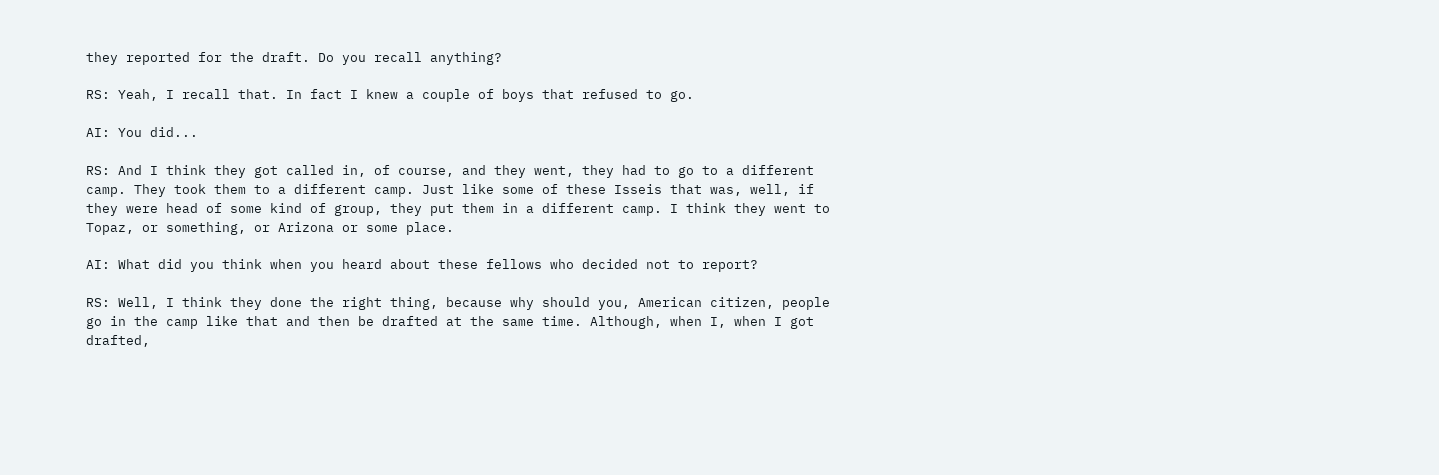they reported for the draft. Do you recall anything?

RS: Yeah, I recall that. In fact I knew a couple of boys that refused to go.

AI: You did...

RS: And I think they got called in, of course, and they went, they had to go to a different camp. They took them to a different camp. Just like some of these Isseis that was, well, if they were head of some kind of group, they put them in a different camp. I think they went to Topaz, or something, or Arizona or some place.

AI: What did you think when you heard about these fellows who decided not to report?

RS: Well, I think they done the right thing, because why should you, American citizen, people go in the camp like that and then be drafted at the same time. Although, when I, when I got drafted,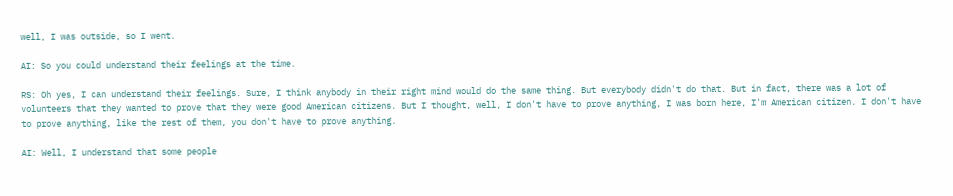well, I was outside, so I went.

AI: So you could understand their feelings at the time.

RS: Oh yes, I can understand their feelings. Sure, I think anybody in their right mind would do the same thing. But everybody didn't do that. But in fact, there was a lot of volunteers that they wanted to prove that they were good American citizens. But I thought, well, I don't have to prove anything, I was born here, I'm American citizen. I don't have to prove anything, like the rest of them, you don't have to prove anything.

AI: Well, I understand that some people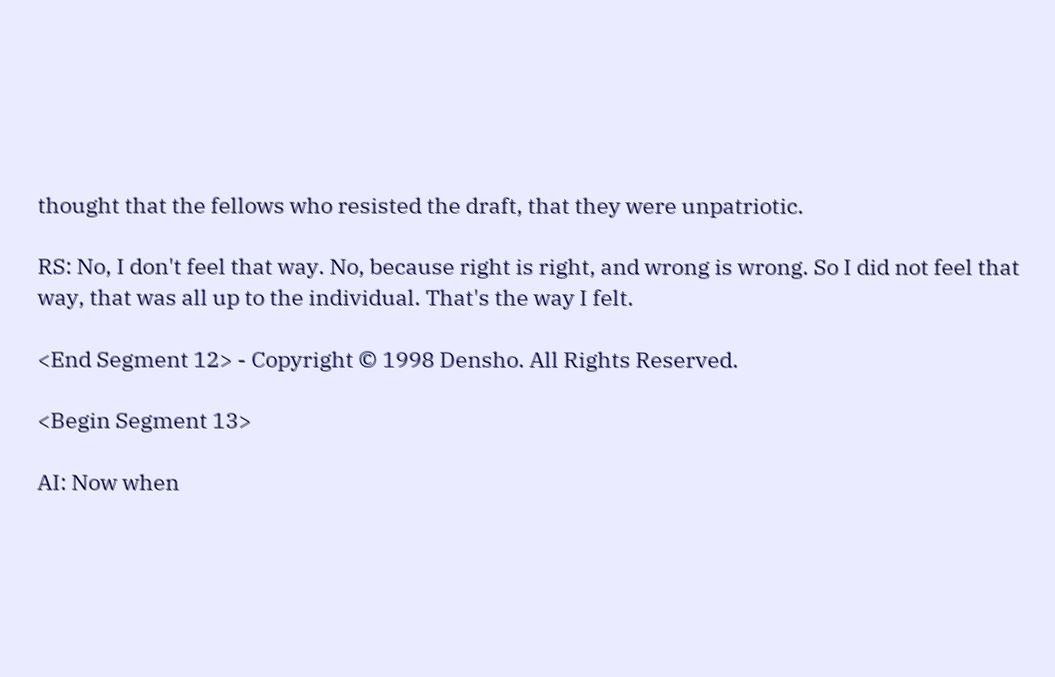thought that the fellows who resisted the draft, that they were unpatriotic.

RS: No, I don't feel that way. No, because right is right, and wrong is wrong. So I did not feel that way, that was all up to the individual. That's the way I felt.

<End Segment 12> - Copyright © 1998 Densho. All Rights Reserved.

<Begin Segment 13>

AI: Now when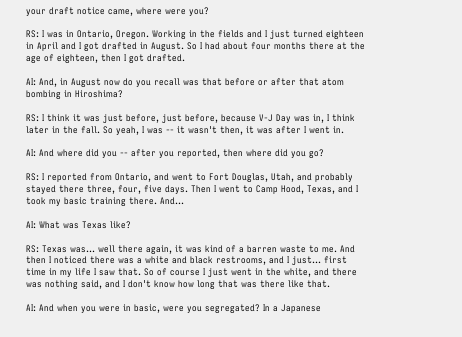your draft notice came, where were you?

RS: I was in Ontario, Oregon. Working in the fields and I just turned eighteen in April and I got drafted in August. So I had about four months there at the age of eighteen, then I got drafted.

AI: And, in August now do you recall was that before or after that atom bombing in Hiroshima?

RS: I think it was just before, just before, because V-J Day was in, I think later in the fall. So yeah, I was -- it wasn't then, it was after I went in.

AI: And where did you -- after you reported, then where did you go?

RS: I reported from Ontario, and went to Fort Douglas, Utah, and probably stayed there three, four, five days. Then I went to Camp Hood, Texas, and I took my basic training there. And...

AI: What was Texas like?

RS: Texas was... well there again, it was kind of a barren waste to me. And then I noticed there was a white and black restrooms, and I just... first time in my life I saw that. So of course I just went in the white, and there was nothing said, and I don't know how long that was there like that.

AI: And when you were in basic, were you segregated? In a Japanese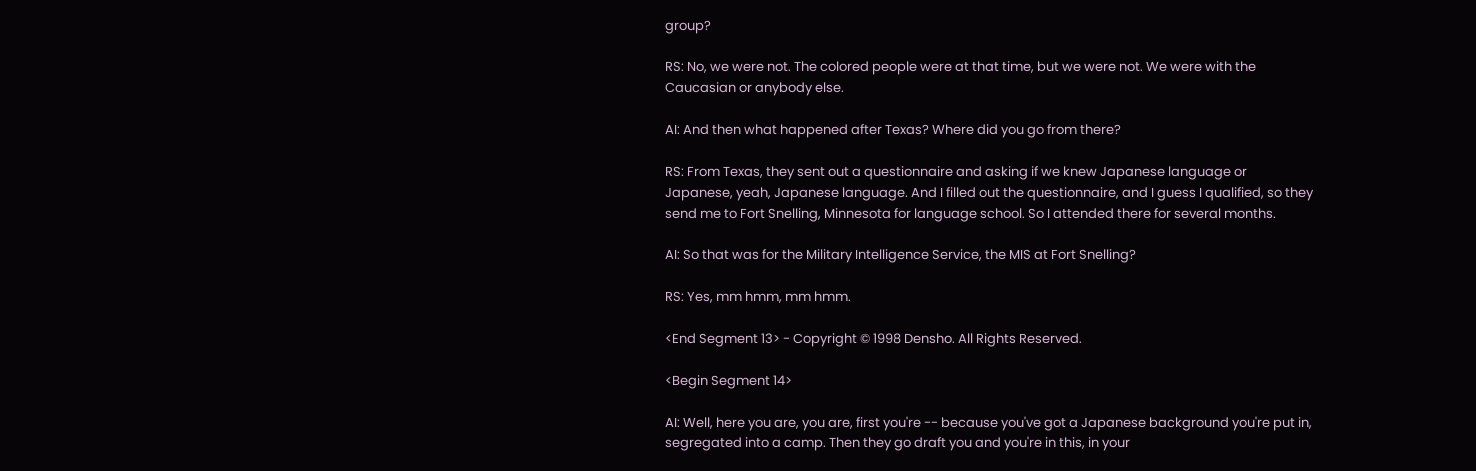group?

RS: No, we were not. The colored people were at that time, but we were not. We were with the Caucasian or anybody else.

AI: And then what happened after Texas? Where did you go from there?

RS: From Texas, they sent out a questionnaire and asking if we knew Japanese language or Japanese, yeah, Japanese language. And I filled out the questionnaire, and I guess I qualified, so they send me to Fort Snelling, Minnesota for language school. So I attended there for several months.

AI: So that was for the Military Intelligence Service, the MIS at Fort Snelling?

RS: Yes, mm hmm, mm hmm.

<End Segment 13> - Copyright © 1998 Densho. All Rights Reserved.

<Begin Segment 14>

AI: Well, here you are, you are, first you're -- because you've got a Japanese background you're put in, segregated into a camp. Then they go draft you and you're in this, in your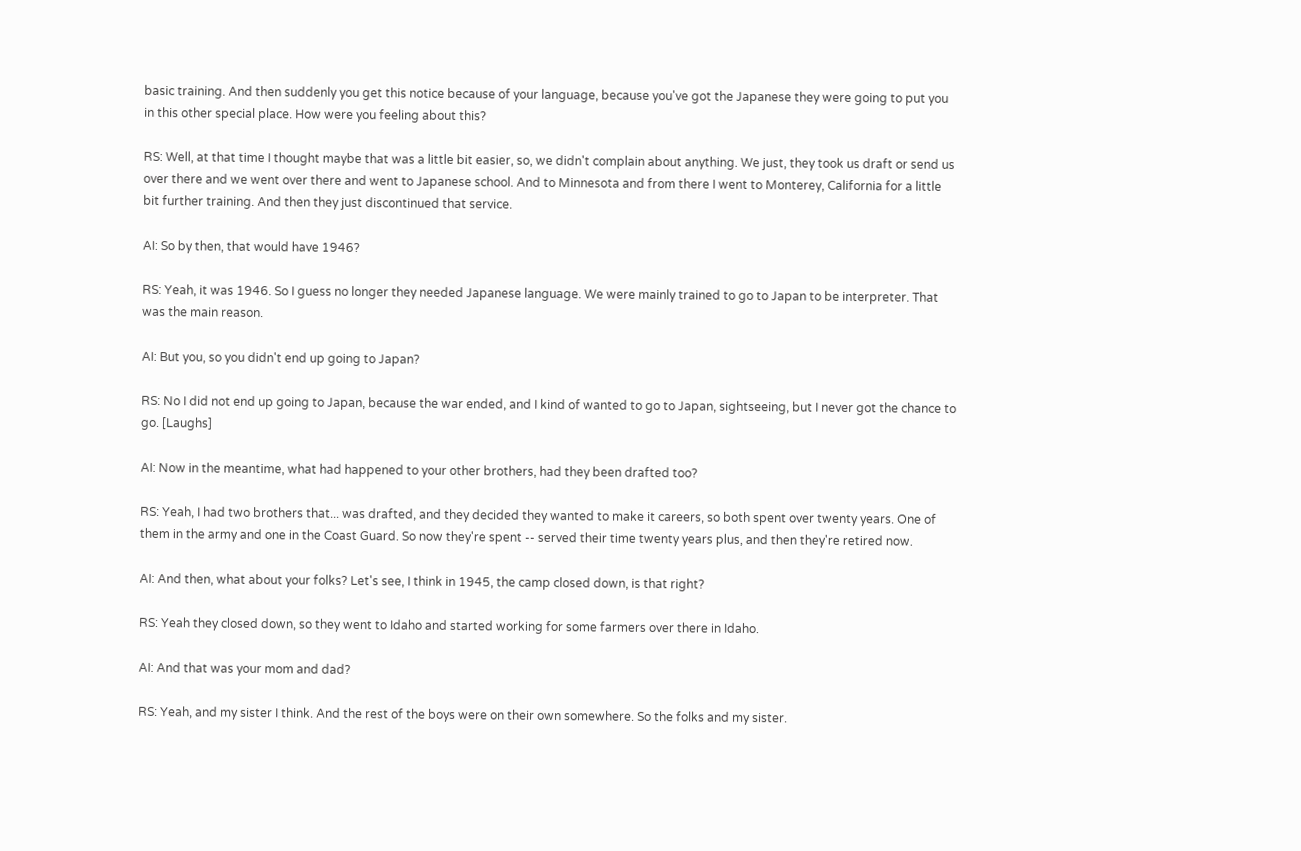basic training. And then suddenly you get this notice because of your language, because you've got the Japanese they were going to put you in this other special place. How were you feeling about this?

RS: Well, at that time I thought maybe that was a little bit easier, so, we didn't complain about anything. We just, they took us draft or send us over there and we went over there and went to Japanese school. And to Minnesota and from there I went to Monterey, California for a little bit further training. And then they just discontinued that service.

AI: So by then, that would have 1946?

RS: Yeah, it was 1946. So I guess no longer they needed Japanese language. We were mainly trained to go to Japan to be interpreter. That was the main reason.

AI: But you, so you didn't end up going to Japan?

RS: No I did not end up going to Japan, because the war ended, and I kind of wanted to go to Japan, sightseeing, but I never got the chance to go. [Laughs]

AI: Now in the meantime, what had happened to your other brothers, had they been drafted too?

RS: Yeah, I had two brothers that... was drafted, and they decided they wanted to make it careers, so both spent over twenty years. One of them in the army and one in the Coast Guard. So now they're spent -- served their time twenty years plus, and then they're retired now.

AI: And then, what about your folks? Let's see, I think in 1945, the camp closed down, is that right?

RS: Yeah they closed down, so they went to Idaho and started working for some farmers over there in Idaho.

AI: And that was your mom and dad?

RS: Yeah, and my sister I think. And the rest of the boys were on their own somewhere. So the folks and my sister.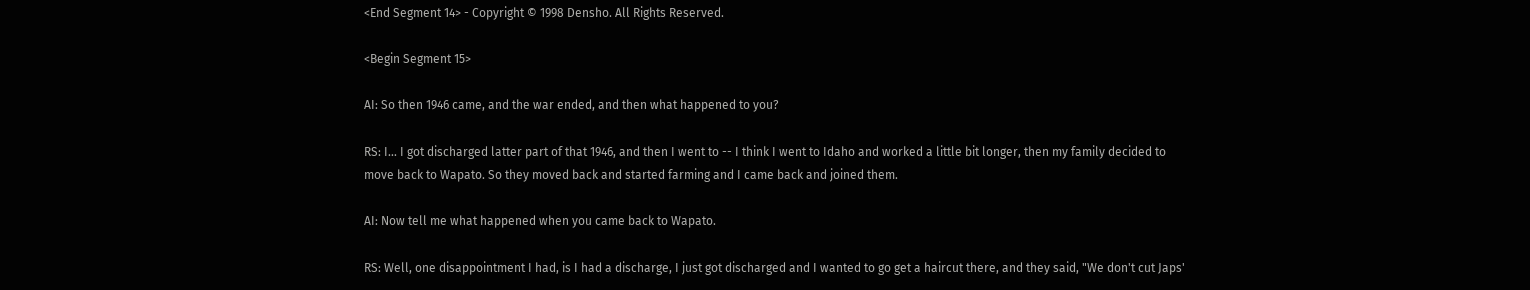<End Segment 14> - Copyright © 1998 Densho. All Rights Reserved.

<Begin Segment 15>

AI: So then 1946 came, and the war ended, and then what happened to you?

RS: I... I got discharged latter part of that 1946, and then I went to -- I think I went to Idaho and worked a little bit longer, then my family decided to move back to Wapato. So they moved back and started farming and I came back and joined them.

AI: Now tell me what happened when you came back to Wapato.

RS: Well, one disappointment I had, is I had a discharge, I just got discharged and I wanted to go get a haircut there, and they said, "We don't cut Japs'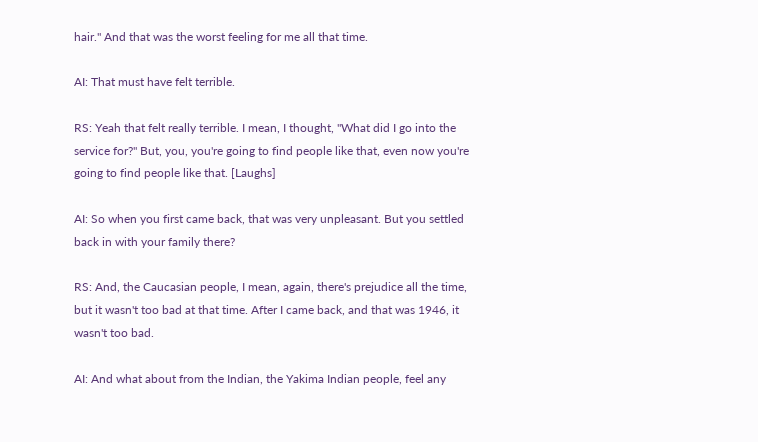hair." And that was the worst feeling for me all that time.

AI: That must have felt terrible.

RS: Yeah that felt really terrible. I mean, I thought, "What did I go into the service for?" But, you, you're going to find people like that, even now you're going to find people like that. [Laughs]

AI: So when you first came back, that was very unpleasant. But you settled back in with your family there?

RS: And, the Caucasian people, I mean, again, there's prejudice all the time, but it wasn't too bad at that time. After I came back, and that was 1946, it wasn't too bad.

AI: And what about from the Indian, the Yakima Indian people, feel any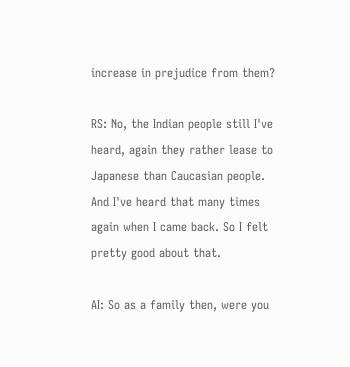increase in prejudice from them?

RS: No, the Indian people still I've heard, again they rather lease to Japanese than Caucasian people. And I've heard that many times again when I came back. So I felt pretty good about that.

AI: So as a family then, were you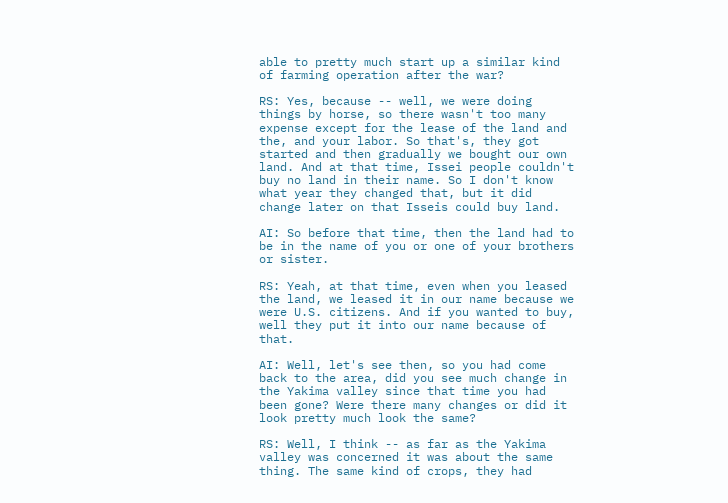able to pretty much start up a similar kind of farming operation after the war?

RS: Yes, because -- well, we were doing things by horse, so there wasn't too many expense except for the lease of the land and the, and your labor. So that's, they got started and then gradually we bought our own land. And at that time, Issei people couldn't buy no land in their name. So I don't know what year they changed that, but it did change later on that Isseis could buy land.

AI: So before that time, then the land had to be in the name of you or one of your brothers or sister.

RS: Yeah, at that time, even when you leased the land, we leased it in our name because we were U.S. citizens. And if you wanted to buy, well they put it into our name because of that.

AI: Well, let's see then, so you had come back to the area, did you see much change in the Yakima valley since that time you had been gone? Were there many changes or did it look pretty much look the same?

RS: Well, I think -- as far as the Yakima valley was concerned it was about the same thing. The same kind of crops, they had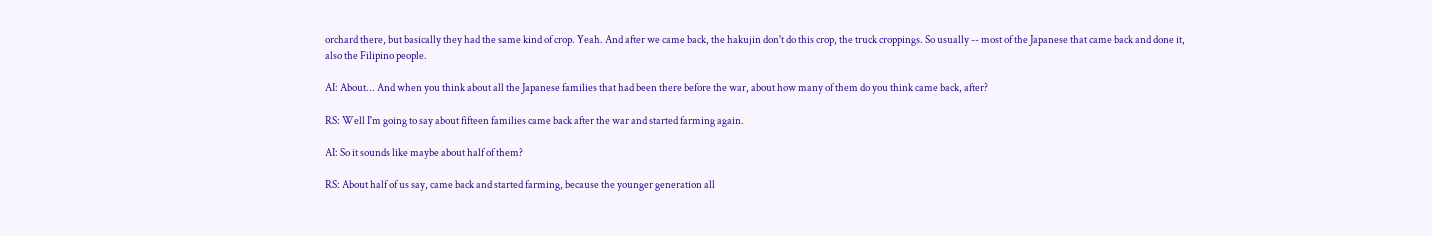orchard there, but basically they had the same kind of crop. Yeah. And after we came back, the hakujin don't do this crop, the truck croppings. So usually -- most of the Japanese that came back and done it, also the Filipino people.

AI: About... And when you think about all the Japanese families that had been there before the war, about how many of them do you think came back, after?

RS: Well I'm going to say about fifteen families came back after the war and started farming again.

AI: So it sounds like maybe about half of them?

RS: About half of us say, came back and started farming, because the younger generation all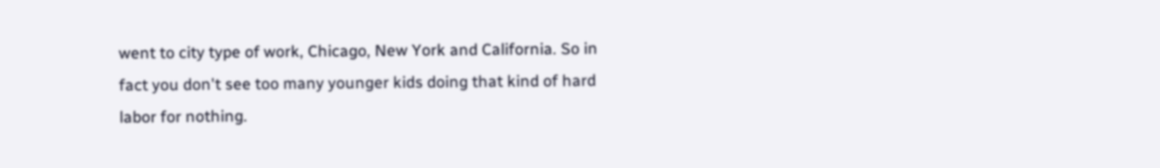went to city type of work, Chicago, New York and California. So in fact you don't see too many younger kids doing that kind of hard labor for nothing.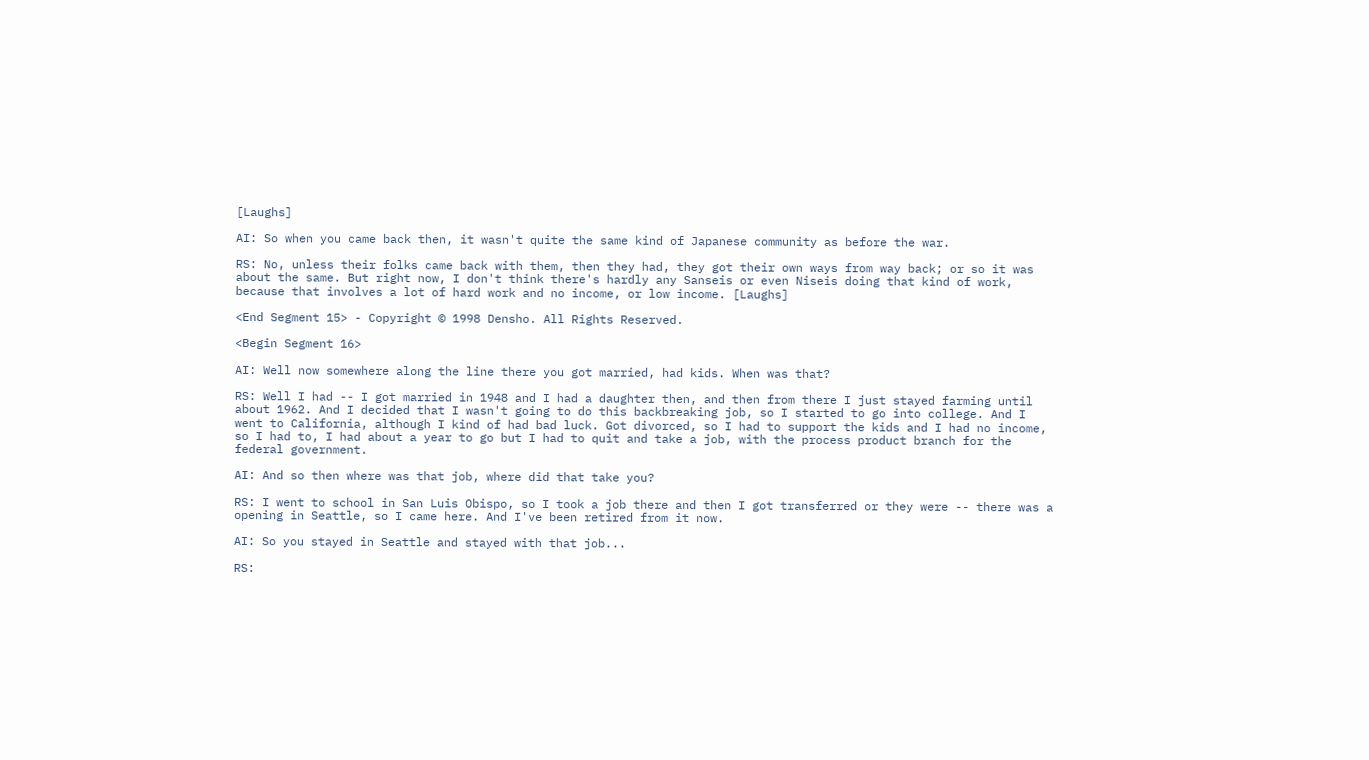[Laughs]

AI: So when you came back then, it wasn't quite the same kind of Japanese community as before the war.

RS: No, unless their folks came back with them, then they had, they got their own ways from way back; or so it was about the same. But right now, I don't think there's hardly any Sanseis or even Niseis doing that kind of work, because that involves a lot of hard work and no income, or low income. [Laughs]

<End Segment 15> - Copyright © 1998 Densho. All Rights Reserved.

<Begin Segment 16>

AI: Well now somewhere along the line there you got married, had kids. When was that?

RS: Well I had -- I got married in 1948 and I had a daughter then, and then from there I just stayed farming until about 1962. And I decided that I wasn't going to do this backbreaking job, so I started to go into college. And I went to California, although I kind of had bad luck. Got divorced, so I had to support the kids and I had no income, so I had to, I had about a year to go but I had to quit and take a job, with the process product branch for the federal government.

AI: And so then where was that job, where did that take you?

RS: I went to school in San Luis Obispo, so I took a job there and then I got transferred or they were -- there was a opening in Seattle, so I came here. And I've been retired from it now.

AI: So you stayed in Seattle and stayed with that job...

RS: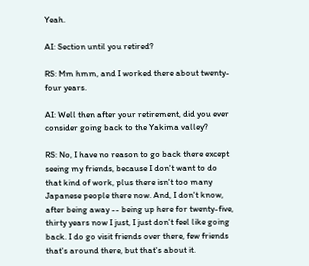Yeah.

AI: Section until you retired?

RS: Mm hmm, and I worked there about twenty-four years.

AI: Well then after your retirement, did you ever consider going back to the Yakima valley?

RS: No, I have no reason to go back there except seeing my friends, because I don't want to do that kind of work, plus there isn't too many Japanese people there now. And, I don't know, after being away -- being up here for twenty-five, thirty years now I just, I just don't feel like going back. I do go visit friends over there, few friends that's around there, but that's about it.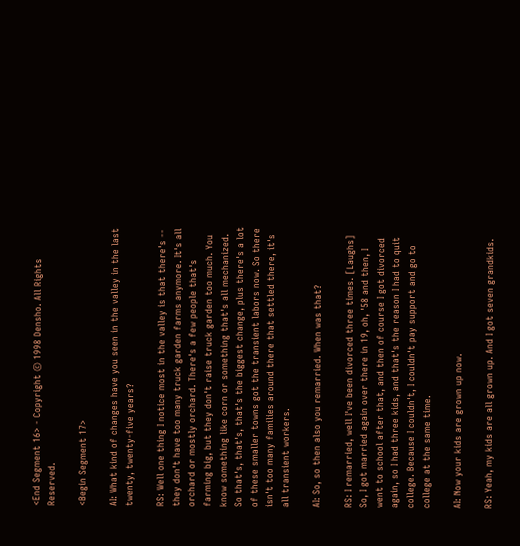<End Segment 16> - Copyright © 1998 Densho. All Rights Reserved.

<Begin Segment 17>

AI: What kind of changes have you seen in the valley in the last twenty, twenty-five years?

RS: Well one thing I notice most in the valley is that there's -- they don't have too many truck garden farms anymore. It's all orchard or mostly orchard. There's a few people that's farming big, but they don't raise truck garden too much. You know something like corn or something that's all mechanized. So that's, that's, that's the biggest change, plus there's a lot of these smaller towns got the transient labors now. So there isn't too many families around there that settled there, it's all transient workers.

AI: So, so then also you remarried. When was that?

RS: I remarried, well I've been divorced three times. [Laughs] So, I got married again over there in 19, oh, '58 and then, I went to school after that, and then of course I got divorced again, so I had three kids, and that's the reason I had to quit college. Because I couldn't, I couldn't pay support and go to college at the same time.

AI: Now your kids are grown up now.

RS: Yeah, my kids are all grown up. And I got seven grandkids.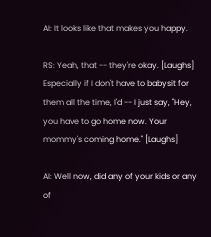AI: It looks like that makes you happy.

RS: Yeah, that -- they're okay. [Laughs] Especially if I don't have to babysit for them all the time, I'd -- I just say, "Hey, you have to go home now. Your mommy's coming home." [Laughs]

AI: Well now, did any of your kids or any of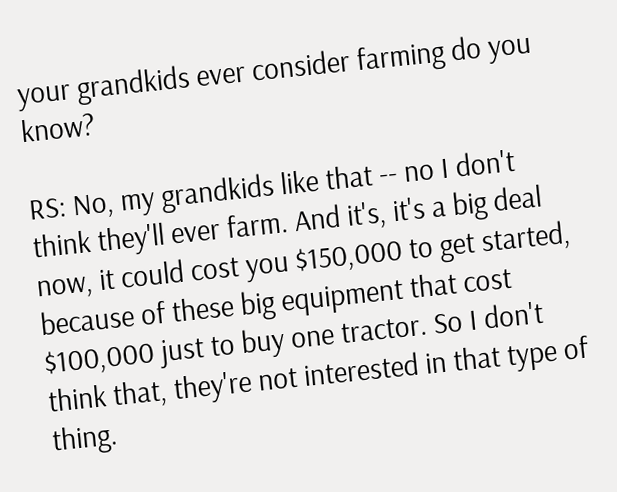your grandkids ever consider farming do you know?

RS: No, my grandkids like that -- no I don't think they'll ever farm. And it's, it's a big deal now, it could cost you $150,000 to get started, because of these big equipment that cost $100,000 just to buy one tractor. So I don't think that, they're not interested in that type of thing.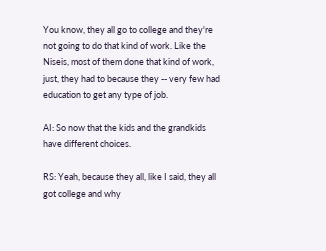You know, they all go to college and they're not going to do that kind of work. Like the Niseis, most of them done that kind of work, just, they had to because they -- very few had education to get any type of job.

AI: So now that the kids and the grandkids have different choices.

RS: Yeah, because they all, like I said, they all got college and why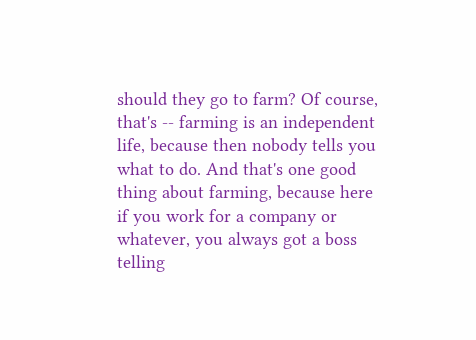should they go to farm? Of course, that's -- farming is an independent life, because then nobody tells you what to do. And that's one good thing about farming, because here if you work for a company or whatever, you always got a boss telling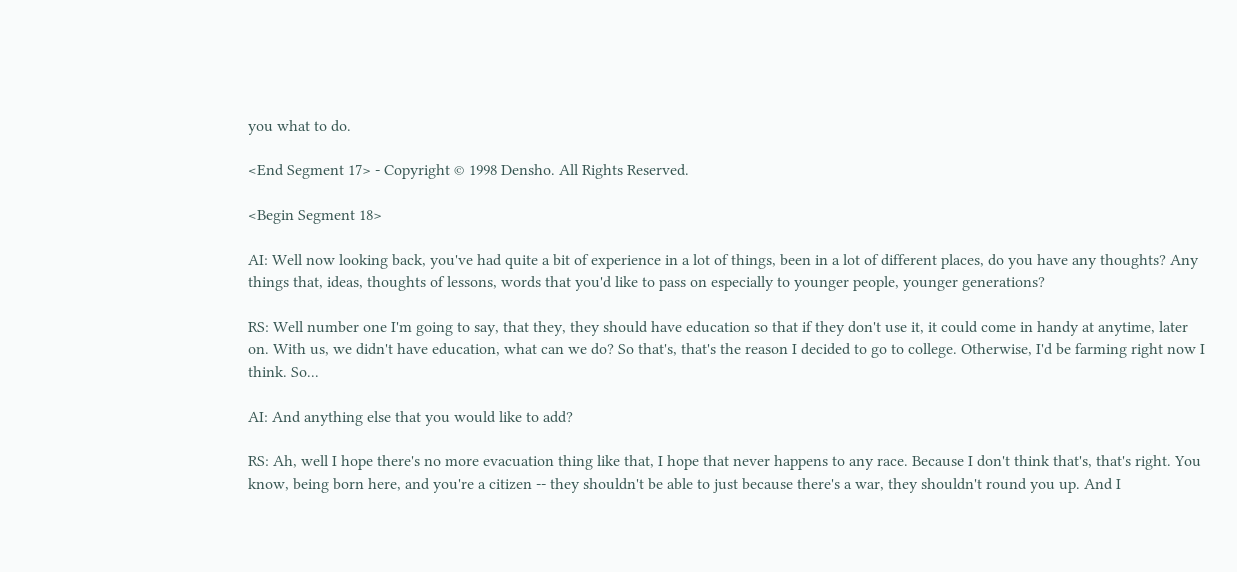you what to do.

<End Segment 17> - Copyright © 1998 Densho. All Rights Reserved.

<Begin Segment 18>

AI: Well now looking back, you've had quite a bit of experience in a lot of things, been in a lot of different places, do you have any thoughts? Any things that, ideas, thoughts of lessons, words that you'd like to pass on especially to younger people, younger generations?

RS: Well number one I'm going to say, that they, they should have education so that if they don't use it, it could come in handy at anytime, later on. With us, we didn't have education, what can we do? So that's, that's the reason I decided to go to college. Otherwise, I'd be farming right now I think. So...

AI: And anything else that you would like to add?

RS: Ah, well I hope there's no more evacuation thing like that, I hope that never happens to any race. Because I don't think that's, that's right. You know, being born here, and you're a citizen -- they shouldn't be able to just because there's a war, they shouldn't round you up. And I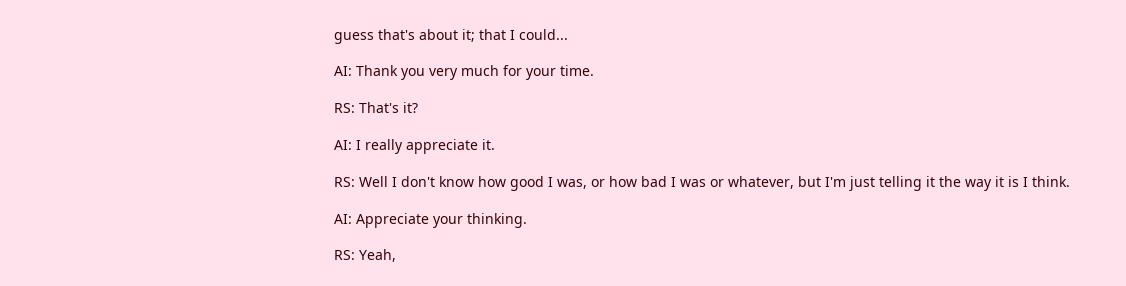guess that's about it; that I could...

AI: Thank you very much for your time.

RS: That's it?

AI: I really appreciate it.

RS: Well I don't know how good I was, or how bad I was or whatever, but I'm just telling it the way it is I think.

AI: Appreciate your thinking.

RS: Yeah,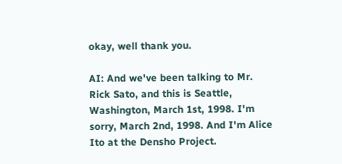okay, well thank you.

AI: And we've been talking to Mr. Rick Sato, and this is Seattle, Washington, March 1st, 1998. I'm sorry, March 2nd, 1998. And I'm Alice Ito at the Densho Project.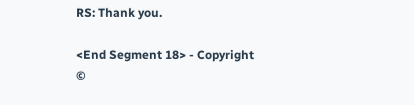RS: Thank you.

<End Segment 18> - Copyright ©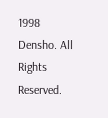1998 Densho. All Rights Reserved.